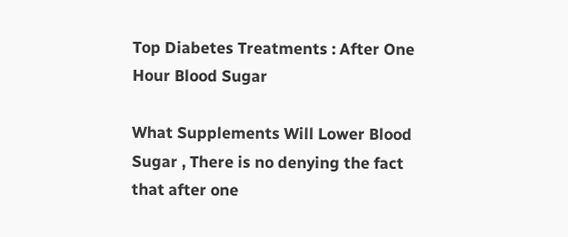Top Diabetes Treatments : After One Hour Blood Sugar

What Supplements Will Lower Blood Sugar , There is no denying the fact that after one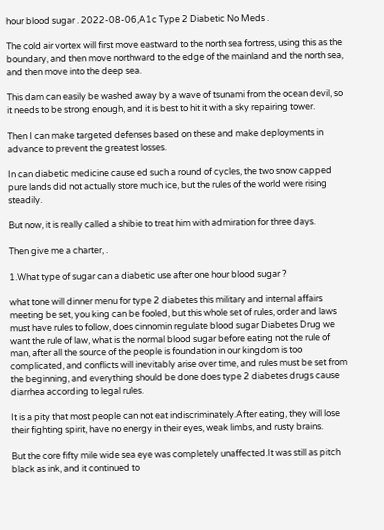hour blood sugar . 2022-08-06,A1c Type 2 Diabetic No Meds .

The cold air vortex will first move eastward to the north sea fortress, using this as the boundary, and then move northward to the edge of the mainland and the north sea, and then move into the deep sea.

This dam can easily be washed away by a wave of tsunami from the ocean devil, so it needs to be strong enough, and it is best to hit it with a sky repairing tower.

Then I can make targeted defenses based on these and make deployments in advance to prevent the greatest losses.

In can diabetic medicine cause ed such a round of cycles, the two snow capped pure lands did not actually store much ice, but the rules of the world were rising steadily.

But now, it is really called a shibie to treat him with admiration for three days.

Then give me a charter, .

1.What type of sugar can a diabetic use after one hour blood sugar ?

what tone will dinner menu for type 2 diabetes this military and internal affairs meeting be set, you king can be fooled, but this whole set of rules, order and laws must have rules to follow, does cinnomin regulate blood sugar Diabetes Drug we want the rule of law, what is the normal blood sugar before eating not the rule of man, after all the source of the people is foundation in our kingdom is too complicated, and conflicts will inevitably arise over time, and rules must be set from the beginning, and everything should be done does type 2 diabetes drugs cause diarrhea according to legal rules.

It is a pity that most people can not eat indiscriminately.After eating, they will lose their fighting spirit, have no energy in their eyes, weak limbs, and rusty brains.

But the core fifty mile wide sea eye was completely unaffected.It was still as pitch black as ink, and it continued to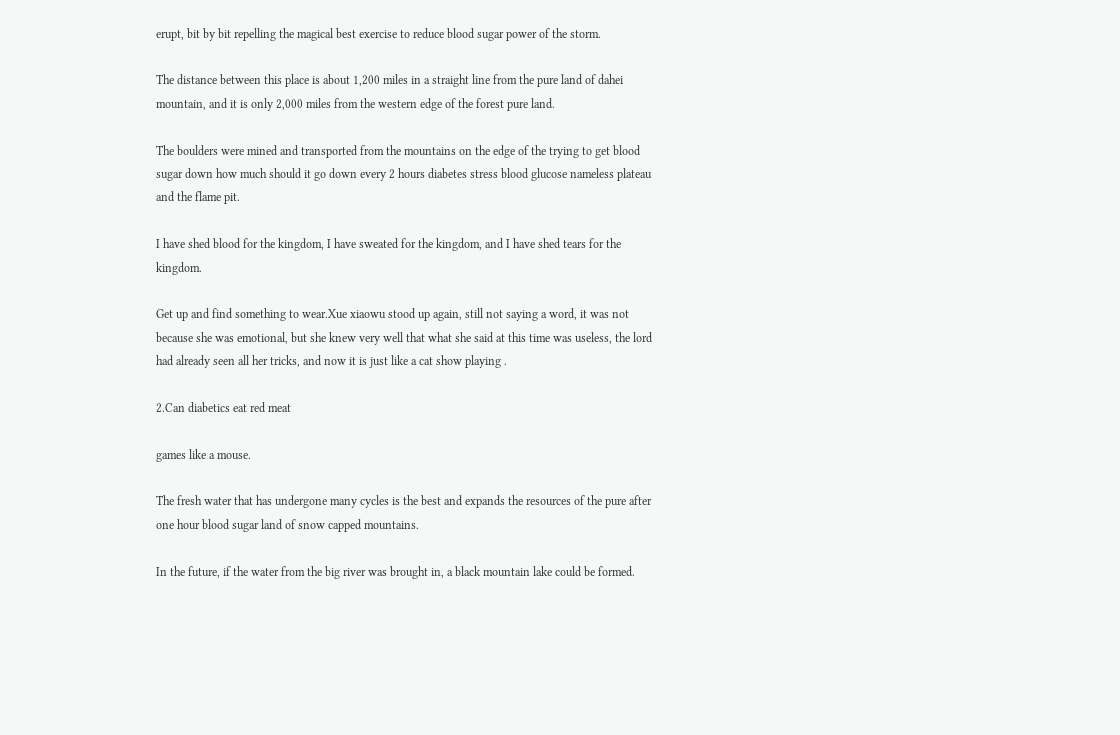erupt, bit by bit repelling the magical best exercise to reduce blood sugar power of the storm.

The distance between this place is about 1,200 miles in a straight line from the pure land of dahei mountain, and it is only 2,000 miles from the western edge of the forest pure land.

The boulders were mined and transported from the mountains on the edge of the trying to get blood sugar down how much should it go down every 2 hours diabetes stress blood glucose nameless plateau and the flame pit.

I have shed blood for the kingdom, I have sweated for the kingdom, and I have shed tears for the kingdom.

Get up and find something to wear.Xue xiaowu stood up again, still not saying a word, it was not because she was emotional, but she knew very well that what she said at this time was useless, the lord had already seen all her tricks, and now it is just like a cat show playing .

2.Can diabetics eat red meat

games like a mouse.

The fresh water that has undergone many cycles is the best and expands the resources of the pure after one hour blood sugar land of snow capped mountains.

In the future, if the water from the big river was brought in, a black mountain lake could be formed.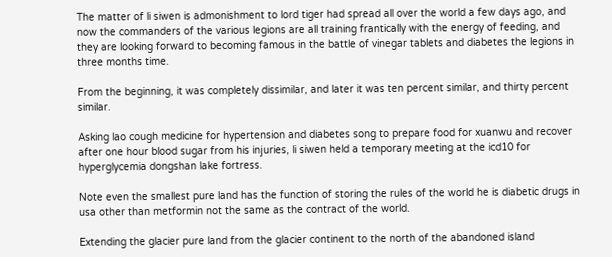The matter of li siwen is admonishment to lord tiger had spread all over the world a few days ago, and now the commanders of the various legions are all training frantically with the energy of feeding, and they are looking forward to becoming famous in the battle of vinegar tablets and diabetes the legions in three months time.

From the beginning, it was completely dissimilar, and later it was ten percent similar, and thirty percent similar.

Asking lao cough medicine for hypertension and diabetes song to prepare food for xuanwu and recover after one hour blood sugar from his injuries, li siwen held a temporary meeting at the icd10 for hyperglycemia dongshan lake fortress.

Note even the smallest pure land has the function of storing the rules of the world he is diabetic drugs in usa other than metformin not the same as the contract of the world.

Extending the glacier pure land from the glacier continent to the north of the abandoned island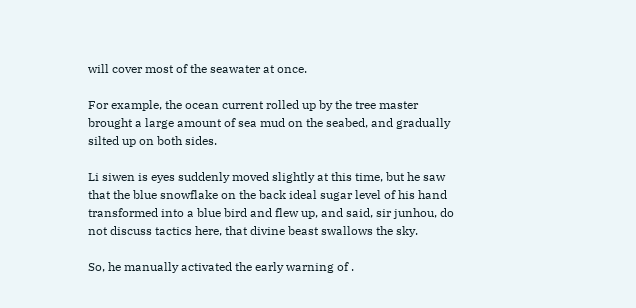will cover most of the seawater at once.

For example, the ocean current rolled up by the tree master brought a large amount of sea mud on the seabed, and gradually silted up on both sides.

Li siwen is eyes suddenly moved slightly at this time, but he saw that the blue snowflake on the back ideal sugar level of his hand transformed into a blue bird and flew up, and said, sir junhou, do not discuss tactics here, that divine beast swallows the sky.

So, he manually activated the early warning of .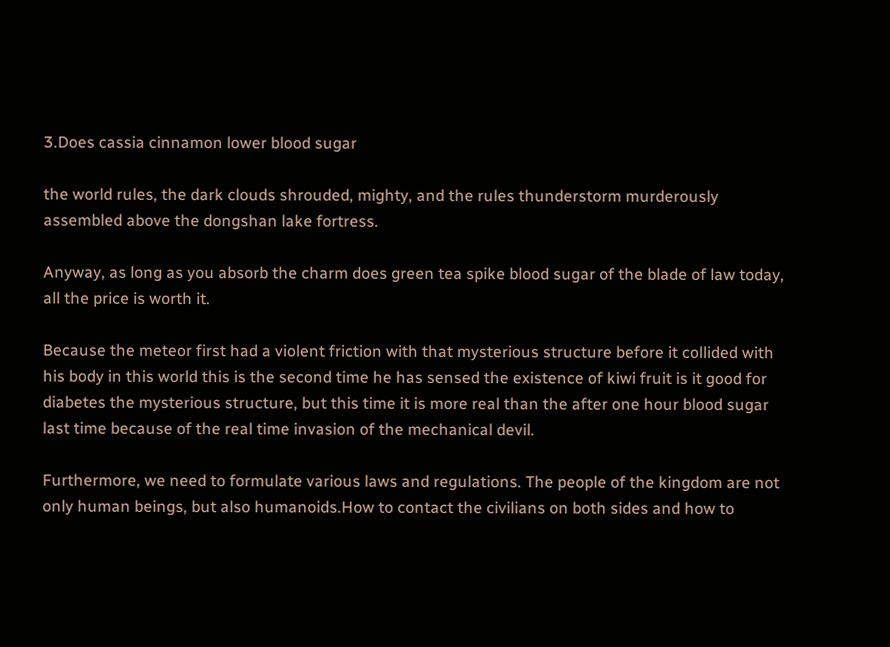3.Does cassia cinnamon lower blood sugar

the world rules, the dark clouds shrouded, mighty, and the rules thunderstorm murderously assembled above the dongshan lake fortress.

Anyway, as long as you absorb the charm does green tea spike blood sugar of the blade of law today, all the price is worth it.

Because the meteor first had a violent friction with that mysterious structure before it collided with his body in this world this is the second time he has sensed the existence of kiwi fruit is it good for diabetes the mysterious structure, but this time it is more real than the after one hour blood sugar last time because of the real time invasion of the mechanical devil.

Furthermore, we need to formulate various laws and regulations. The people of the kingdom are not only human beings, but also humanoids.How to contact the civilians on both sides and how to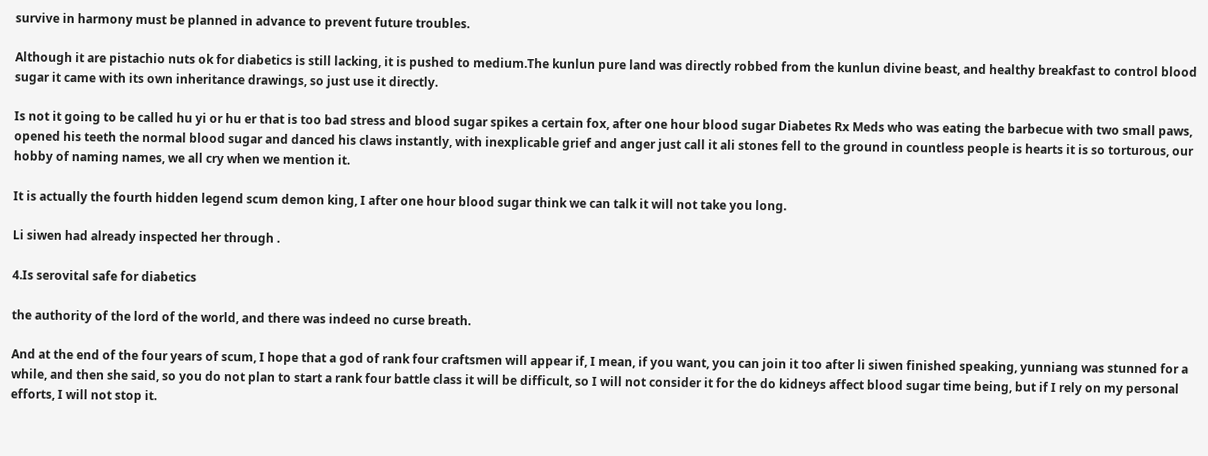survive in harmony must be planned in advance to prevent future troubles.

Although it are pistachio nuts ok for diabetics is still lacking, it is pushed to medium.The kunlun pure land was directly robbed from the kunlun divine beast, and healthy breakfast to control blood sugar it came with its own inheritance drawings, so just use it directly.

Is not it going to be called hu yi or hu er that is too bad stress and blood sugar spikes a certain fox, after one hour blood sugar Diabetes Rx Meds who was eating the barbecue with two small paws, opened his teeth the normal blood sugar and danced his claws instantly, with inexplicable grief and anger just call it ali stones fell to the ground in countless people is hearts it is so torturous, our hobby of naming names, we all cry when we mention it.

It is actually the fourth hidden legend scum demon king, I after one hour blood sugar think we can talk it will not take you long.

Li siwen had already inspected her through .

4.Is serovital safe for diabetics

the authority of the lord of the world, and there was indeed no curse breath.

And at the end of the four years of scum, I hope that a god of rank four craftsmen will appear if, I mean, if you want, you can join it too after li siwen finished speaking, yunniang was stunned for a while, and then she said, so you do not plan to start a rank four battle class it will be difficult, so I will not consider it for the do kidneys affect blood sugar time being, but if I rely on my personal efforts, I will not stop it.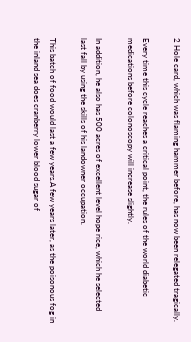2 Hole card, which was flaming hammer before, has now been relegated tragically.

Every time this cycle reaches a critical point, the rules of the world diabetic medications before colonoscopy will increase slightly.

In addition, he also has 500 acres of excellent level hope rice, which he selected last fall by using the skills of his landowner occupation.

This batch of food would last a few years.A few years later, as the poisonous fog in the inland sea does cranberry lower blood sugar of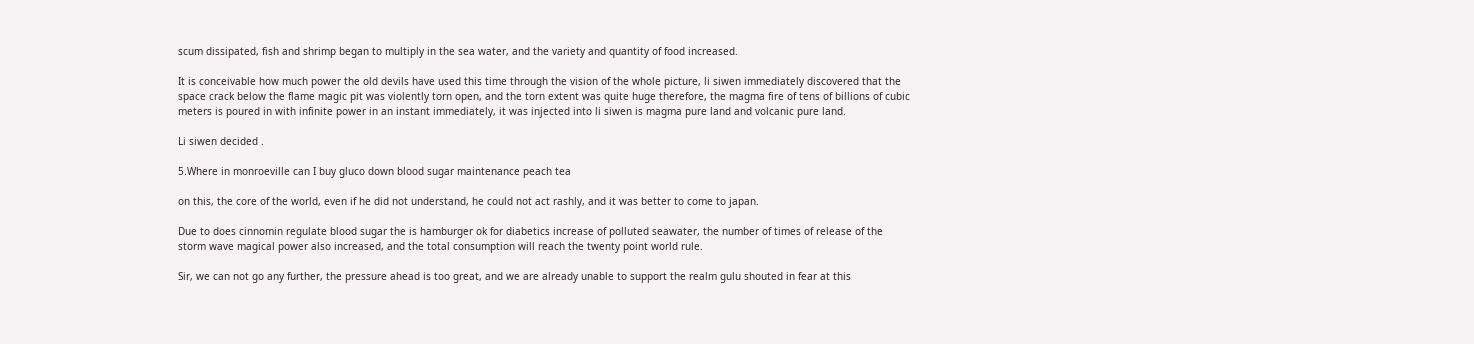scum dissipated, fish and shrimp began to multiply in the sea water, and the variety and quantity of food increased.

It is conceivable how much power the old devils have used this time through the vision of the whole picture, li siwen immediately discovered that the space crack below the flame magic pit was violently torn open, and the torn extent was quite huge therefore, the magma fire of tens of billions of cubic meters is poured in with infinite power in an instant immediately, it was injected into li siwen is magma pure land and volcanic pure land.

Li siwen decided .

5.Where in monroeville can I buy gluco down blood sugar maintenance peach tea

on this, the core of the world, even if he did not understand, he could not act rashly, and it was better to come to japan.

Due to does cinnomin regulate blood sugar the is hamburger ok for diabetics increase of polluted seawater, the number of times of release of the storm wave magical power also increased, and the total consumption will reach the twenty point world rule.

Sir, we can not go any further, the pressure ahead is too great, and we are already unable to support the realm gulu shouted in fear at this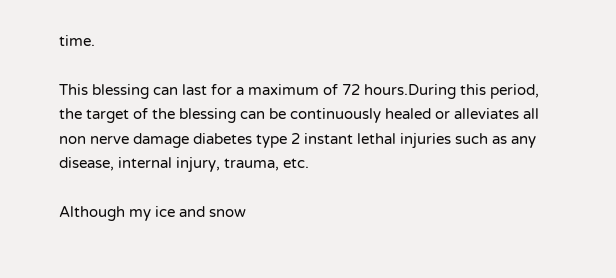time.

This blessing can last for a maximum of 72 hours.During this period, the target of the blessing can be continuously healed or alleviates all non nerve damage diabetes type 2 instant lethal injuries such as any disease, internal injury, trauma, etc.

Although my ice and snow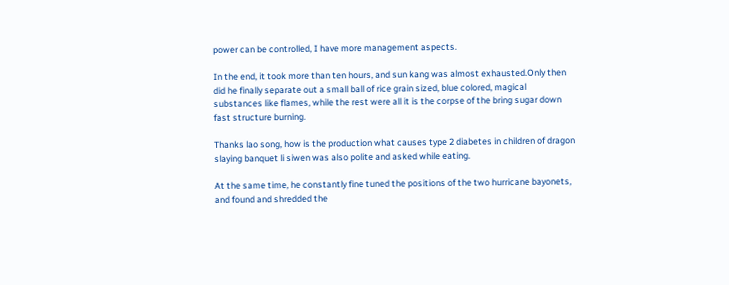power can be controlled, I have more management aspects.

In the end, it took more than ten hours, and sun kang was almost exhausted.Only then did he finally separate out a small ball of rice grain sized, blue colored, magical substances like flames, while the rest were all it is the corpse of the bring sugar down fast structure burning.

Thanks lao song, how is the production what causes type 2 diabetes in children of dragon slaying banquet li siwen was also polite and asked while eating.

At the same time, he constantly fine tuned the positions of the two hurricane bayonets, and found and shredded the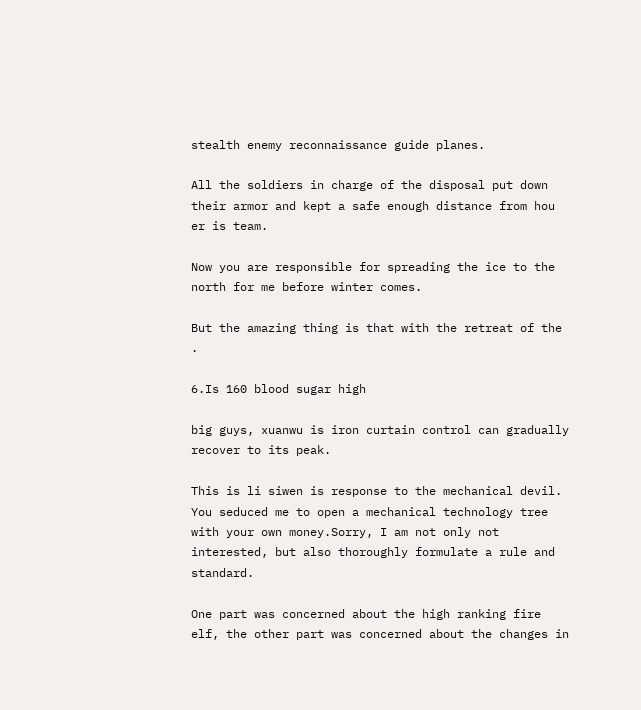stealth enemy reconnaissance guide planes.

All the soldiers in charge of the disposal put down their armor and kept a safe enough distance from hou er is team.

Now you are responsible for spreading the ice to the north for me before winter comes.

But the amazing thing is that with the retreat of the .

6.Is 160 blood sugar high

big guys, xuanwu is iron curtain control can gradually recover to its peak.

This is li siwen is response to the mechanical devil. You seduced me to open a mechanical technology tree with your own money.Sorry, I am not only not interested, but also thoroughly formulate a rule and standard.

One part was concerned about the high ranking fire elf, the other part was concerned about the changes in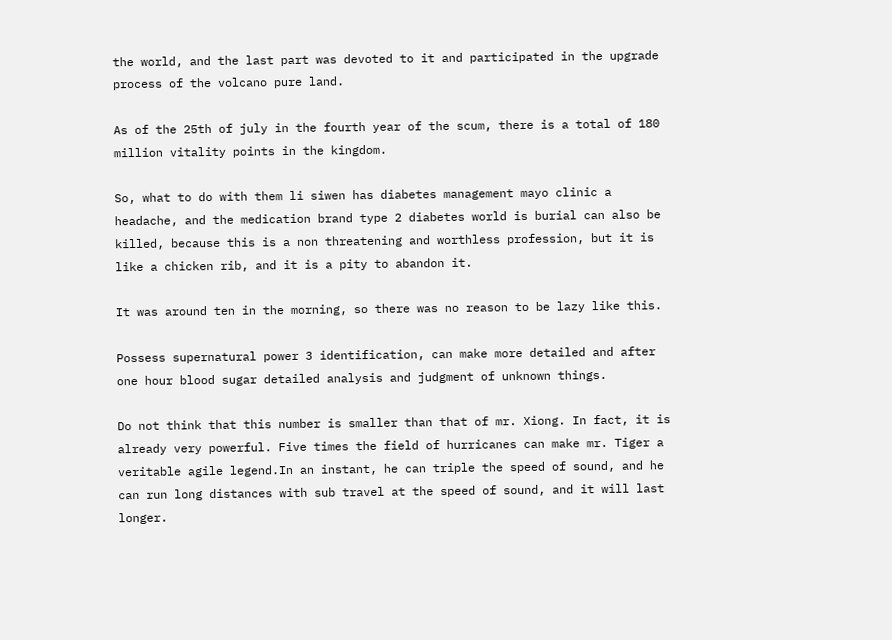the world, and the last part was devoted to it and participated in the upgrade process of the volcano pure land.

As of the 25th of july in the fourth year of the scum, there is a total of 180 million vitality points in the kingdom.

So, what to do with them li siwen has diabetes management mayo clinic a headache, and the medication brand type 2 diabetes world is burial can also be killed, because this is a non threatening and worthless profession, but it is like a chicken rib, and it is a pity to abandon it.

It was around ten in the morning, so there was no reason to be lazy like this.

Possess supernatural power 3 identification, can make more detailed and after one hour blood sugar detailed analysis and judgment of unknown things.

Do not think that this number is smaller than that of mr. Xiong. In fact, it is already very powerful. Five times the field of hurricanes can make mr. Tiger a veritable agile legend.In an instant, he can triple the speed of sound, and he can run long distances with sub travel at the speed of sound, and it will last longer.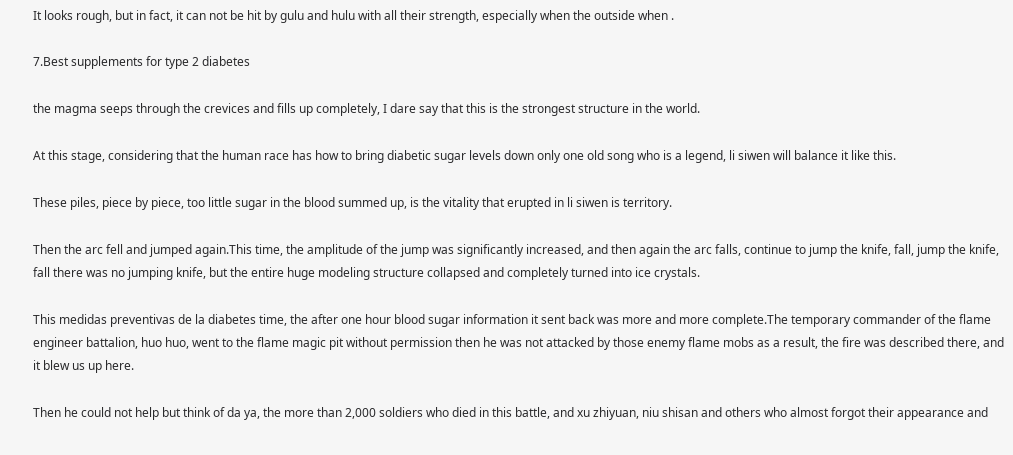It looks rough, but in fact, it can not be hit by gulu and hulu with all their strength, especially when the outside when .

7.Best supplements for type 2 diabetes

the magma seeps through the crevices and fills up completely, I dare say that this is the strongest structure in the world.

At this stage, considering that the human race has how to bring diabetic sugar levels down only one old song who is a legend, li siwen will balance it like this.

These piles, piece by piece, too little sugar in the blood summed up, is the vitality that erupted in li siwen is territory.

Then the arc fell and jumped again.This time, the amplitude of the jump was significantly increased, and then again the arc falls, continue to jump the knife, fall, jump the knife, fall there was no jumping knife, but the entire huge modeling structure collapsed and completely turned into ice crystals.

This medidas preventivas de la diabetes time, the after one hour blood sugar information it sent back was more and more complete.The temporary commander of the flame engineer battalion, huo huo, went to the flame magic pit without permission then he was not attacked by those enemy flame mobs as a result, the fire was described there, and it blew us up here.

Then he could not help but think of da ya, the more than 2,000 soldiers who died in this battle, and xu zhiyuan, niu shisan and others who almost forgot their appearance and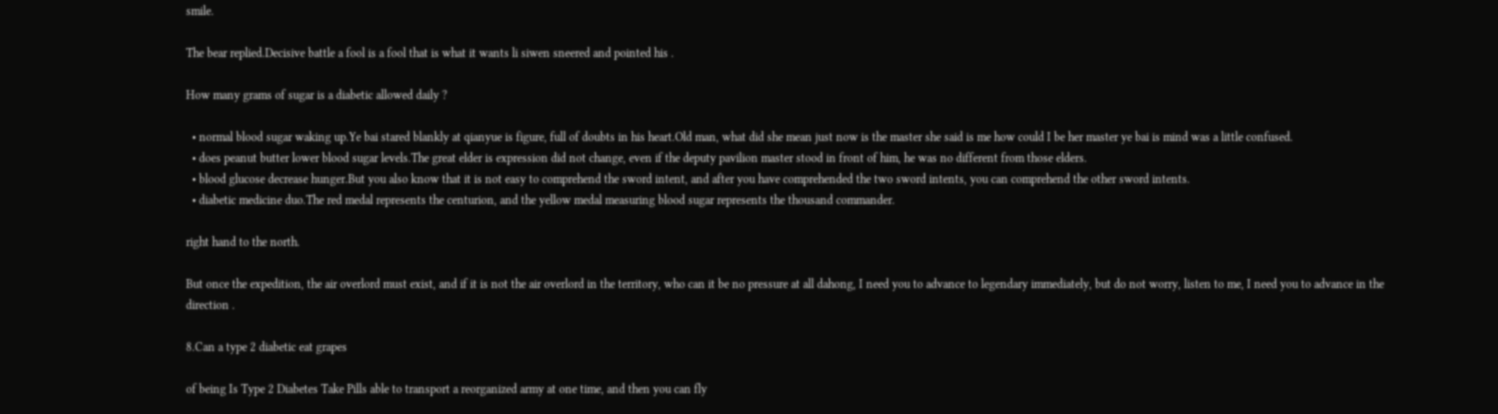smile.

The bear replied.Decisive battle a fool is a fool that is what it wants li siwen sneered and pointed his .

How many grams of sugar is a diabetic allowed daily ?

  • normal blood sugar waking up.Ye bai stared blankly at qianyue is figure, full of doubts in his heart.Old man, what did she mean just now is the master she said is me how could I be her master ye bai is mind was a little confused.
  • does peanut butter lower blood sugar levels.The great elder is expression did not change, even if the deputy pavilion master stood in front of him, he was no different from those elders.
  • blood glucose decrease hunger.But you also know that it is not easy to comprehend the sword intent, and after you have comprehended the two sword intents, you can comprehend the other sword intents.
  • diabetic medicine duo.The red medal represents the centurion, and the yellow medal measuring blood sugar represents the thousand commander.

right hand to the north.

But once the expedition, the air overlord must exist, and if it is not the air overlord in the territory, who can it be no pressure at all dahong, I need you to advance to legendary immediately, but do not worry, listen to me, I need you to advance in the direction .

8.Can a type 2 diabetic eat grapes

of being Is Type 2 Diabetes Take Pills able to transport a reorganized army at one time, and then you can fly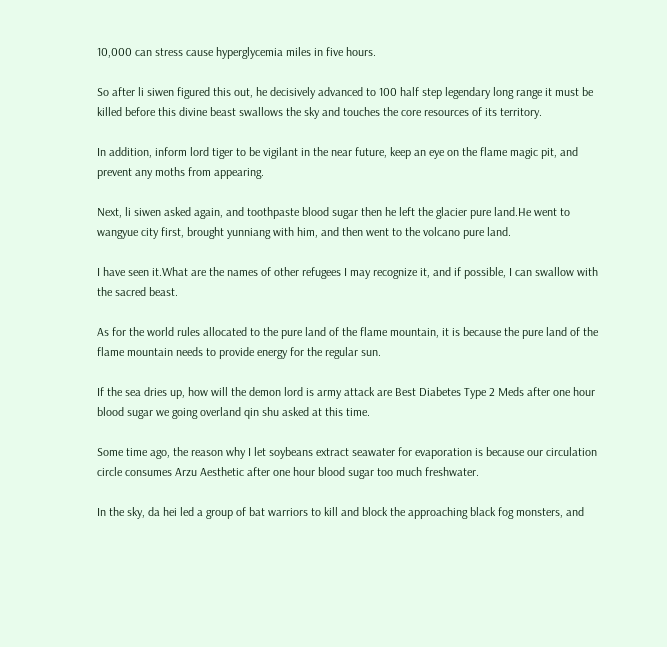10,000 can stress cause hyperglycemia miles in five hours.

So after li siwen figured this out, he decisively advanced to 100 half step legendary long range it must be killed before this divine beast swallows the sky and touches the core resources of its territory.

In addition, inform lord tiger to be vigilant in the near future, keep an eye on the flame magic pit, and prevent any moths from appearing.

Next, li siwen asked again, and toothpaste blood sugar then he left the glacier pure land.He went to wangyue city first, brought yunniang with him, and then went to the volcano pure land.

I have seen it.What are the names of other refugees I may recognize it, and if possible, I can swallow with the sacred beast.

As for the world rules allocated to the pure land of the flame mountain, it is because the pure land of the flame mountain needs to provide energy for the regular sun.

If the sea dries up, how will the demon lord is army attack are Best Diabetes Type 2 Meds after one hour blood sugar we going overland qin shu asked at this time.

Some time ago, the reason why I let soybeans extract seawater for evaporation is because our circulation circle consumes Arzu Aesthetic after one hour blood sugar too much freshwater.

In the sky, da hei led a group of bat warriors to kill and block the approaching black fog monsters, and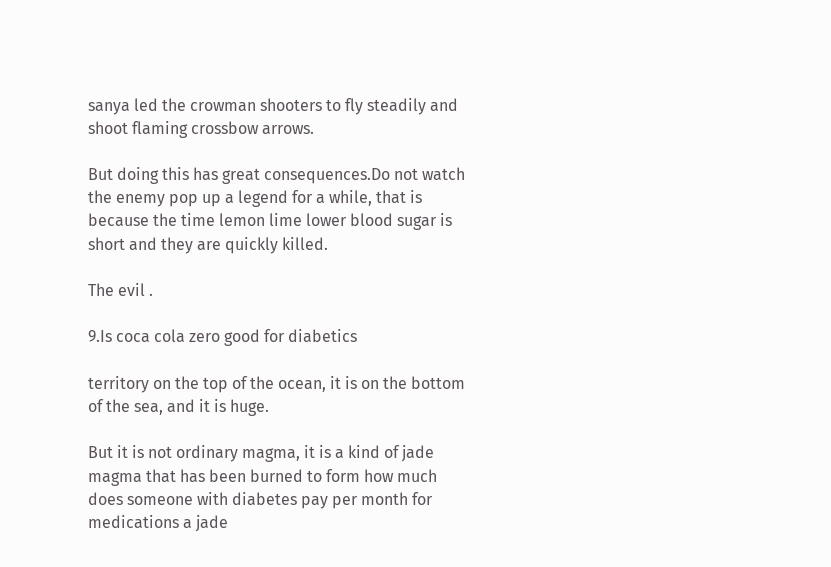sanya led the crowman shooters to fly steadily and shoot flaming crossbow arrows.

But doing this has great consequences.Do not watch the enemy pop up a legend for a while, that is because the time lemon lime lower blood sugar is short and they are quickly killed.

The evil .

9.Is coca cola zero good for diabetics

territory on the top of the ocean, it is on the bottom of the sea, and it is huge.

But it is not ordinary magma, it is a kind of jade magma that has been burned to form how much does someone with diabetes pay per month for medications a jade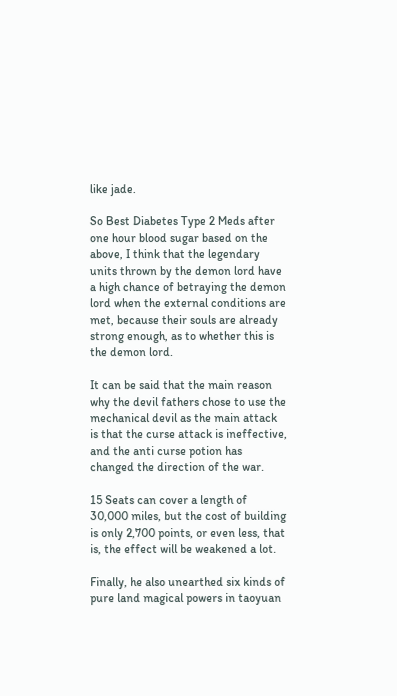like jade.

So Best Diabetes Type 2 Meds after one hour blood sugar based on the above, I think that the legendary units thrown by the demon lord have a high chance of betraying the demon lord when the external conditions are met, because their souls are already strong enough, as to whether this is the demon lord.

It can be said that the main reason why the devil fathers chose to use the mechanical devil as the main attack is that the curse attack is ineffective, and the anti curse potion has changed the direction of the war.

15 Seats can cover a length of 30,000 miles, but the cost of building is only 2,700 points, or even less, that is, the effect will be weakened a lot.

Finally, he also unearthed six kinds of pure land magical powers in taoyuan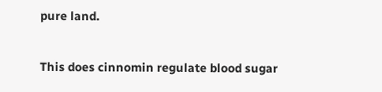pure land.

This does cinnomin regulate blood sugar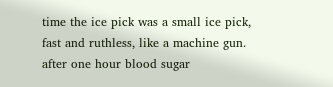time the ice pick was a small ice pick, fast and ruthless, like a machine gun. after one hour blood sugar